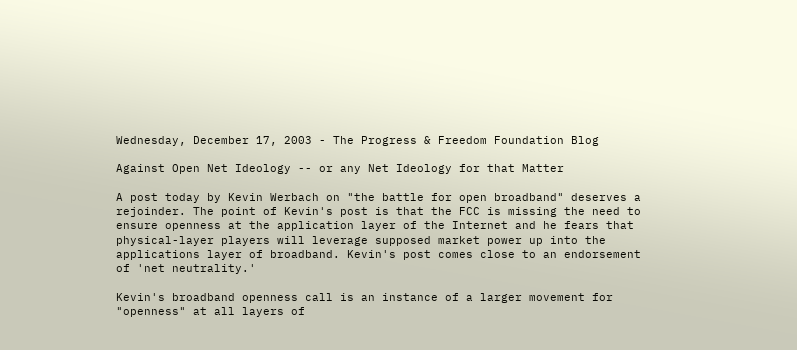Wednesday, December 17, 2003 - The Progress & Freedom Foundation Blog

Against Open Net Ideology -- or any Net Ideology for that Matter

A post today by Kevin Werbach on "the battle for open broadband" deserves a rejoinder. The point of Kevin's post is that the FCC is missing the need to ensure openness at the application layer of the Internet and he fears that physical-layer players will leverage supposed market power up into the applications layer of broadband. Kevin's post comes close to an endorsement of 'net neutrality.'

Kevin's broadband openness call is an instance of a larger movement for "openness" at all layers of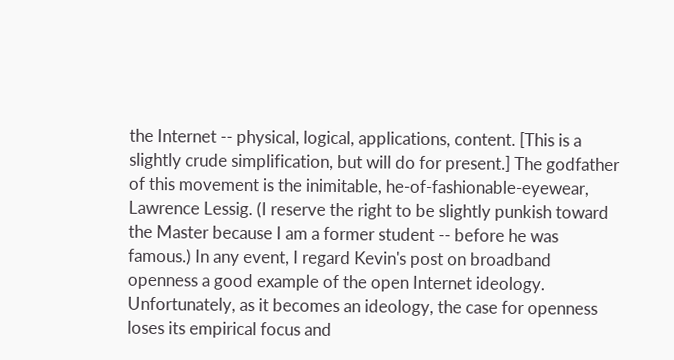the Internet -- physical, logical, applications, content. [This is a slightly crude simplification, but will do for present.] The godfather of this movement is the inimitable, he-of-fashionable-eyewear, Lawrence Lessig. (I reserve the right to be slightly punkish toward the Master because I am a former student -- before he was famous.) In any event, I regard Kevin's post on broadband openness a good example of the open Internet ideology. Unfortunately, as it becomes an ideology, the case for openness loses its empirical focus and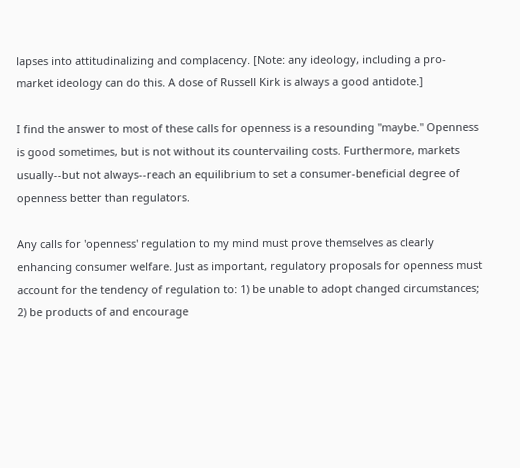lapses into attitudinalizing and complacency. [Note: any ideology, including a pro-market ideology can do this. A dose of Russell Kirk is always a good antidote.]

I find the answer to most of these calls for openness is a resounding "maybe." Openness is good sometimes, but is not without its countervailing costs. Furthermore, markets usually--but not always--reach an equilibrium to set a consumer-beneficial degree of openness better than regulators.

Any calls for 'openness' regulation to my mind must prove themselves as clearly enhancing consumer welfare. Just as important, regulatory proposals for openness must account for the tendency of regulation to: 1) be unable to adopt changed circumstances; 2) be products of and encourage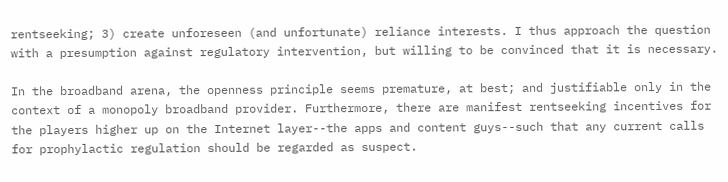rentseeking; 3) create unforeseen (and unfortunate) reliance interests. I thus approach the question with a presumption against regulatory intervention, but willing to be convinced that it is necessary.

In the broadband arena, the openness principle seems premature, at best; and justifiable only in the context of a monopoly broadband provider. Furthermore, there are manifest rentseeking incentives for the players higher up on the Internet layer--the apps and content guys--such that any current calls for prophylactic regulation should be regarded as suspect.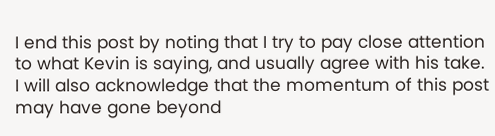I end this post by noting that I try to pay close attention to what Kevin is saying, and usually agree with his take. I will also acknowledge that the momentum of this post may have gone beyond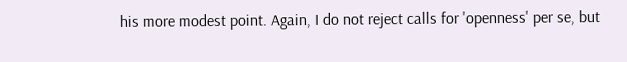his more modest point. Again, I do not reject calls for 'openness' per se, but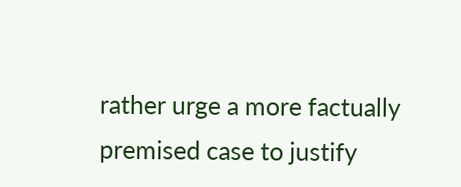rather urge a more factually premised case to justify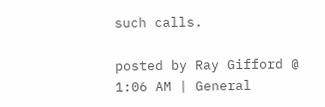such calls.

posted by Ray Gifford @ 1:06 AM | General